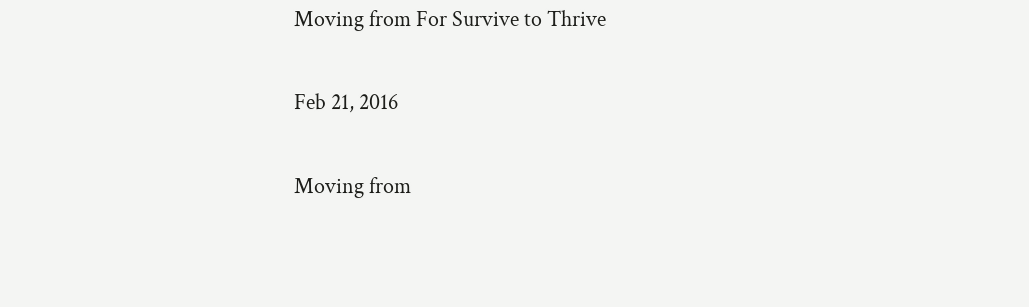Moving from For Survive to Thrive

Feb 21, 2016

Moving from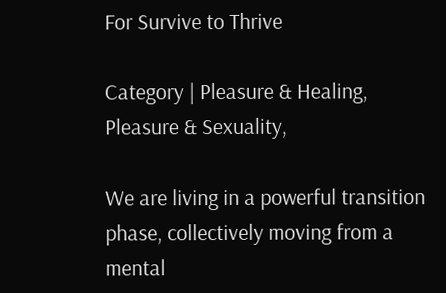For Survive to Thrive

Category | Pleasure & Healing, Pleasure & Sexuality,

We are living in a powerful transition phase, collectively moving from a mental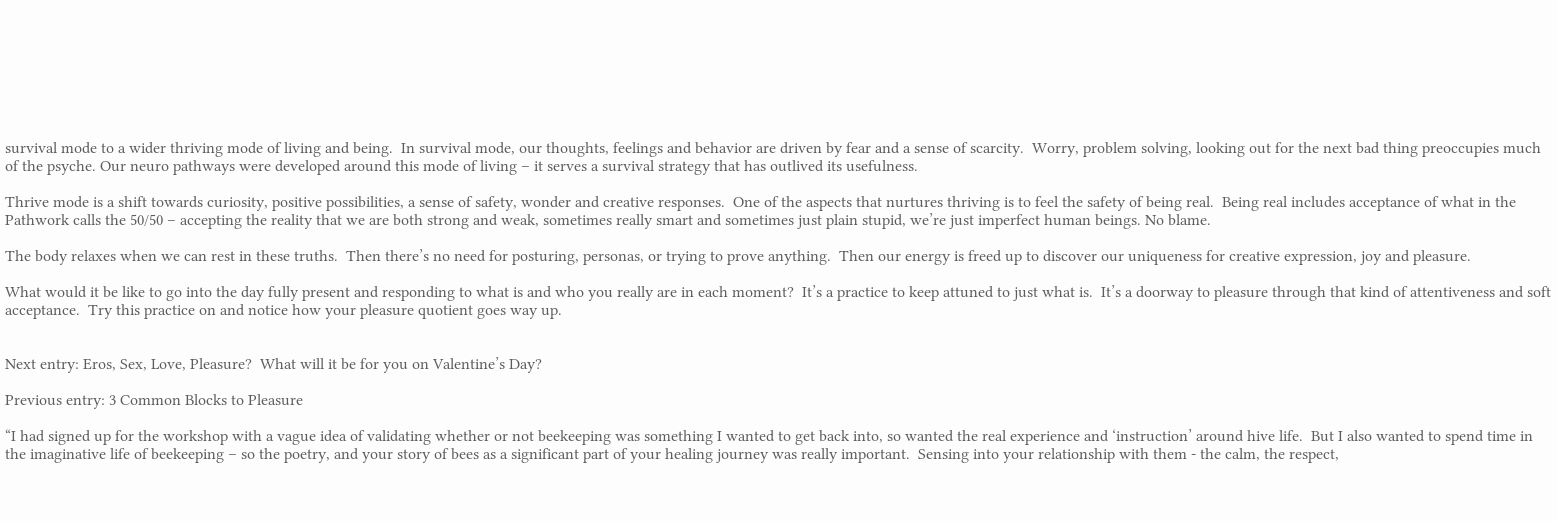survival mode to a wider thriving mode of living and being.  In survival mode, our thoughts, feelings and behavior are driven by fear and a sense of scarcity.  Worry, problem solving, looking out for the next bad thing preoccupies much of the psyche. Our neuro pathways were developed around this mode of living – it serves a survival strategy that has outlived its usefulness.

Thrive mode is a shift towards curiosity, positive possibilities, a sense of safety, wonder and creative responses.  One of the aspects that nurtures thriving is to feel the safety of being real.  Being real includes acceptance of what in the Pathwork calls the 50/50 – accepting the reality that we are both strong and weak, sometimes really smart and sometimes just plain stupid, we’re just imperfect human beings. No blame.

The body relaxes when we can rest in these truths.  Then there’s no need for posturing, personas, or trying to prove anything.  Then our energy is freed up to discover our uniqueness for creative expression, joy and pleasure.

What would it be like to go into the day fully present and responding to what is and who you really are in each moment?  It’s a practice to keep attuned to just what is.  It’s a doorway to pleasure through that kind of attentiveness and soft acceptance.  Try this practice on and notice how your pleasure quotient goes way up.


Next entry: Eros, Sex, Love, Pleasure?  What will it be for you on Valentine’s Day?

Previous entry: 3 Common Blocks to Pleasure

“I had signed up for the workshop with a vague idea of validating whether or not beekeeping was something I wanted to get back into, so wanted the real experience and ‘instruction’ around hive life.  But I also wanted to spend time in the imaginative life of beekeeping – so the poetry, and your story of bees as a significant part of your healing journey was really important.  Sensing into your relationship with them - the calm, the respect,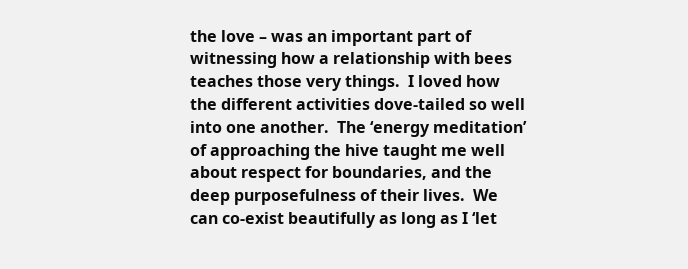the love – was an important part of witnessing how a relationship with bees teaches those very things.  I loved how the different activities dove-tailed so well into one another.  The ‘energy meditation’ of approaching the hive taught me well about respect for boundaries, and the deep purposefulness of their lives.  We can co-exist beautifully as long as I ‘let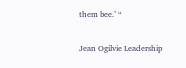them bee.’ “

Jean Ogilvie Leadership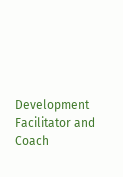Development Facilitator and Coach